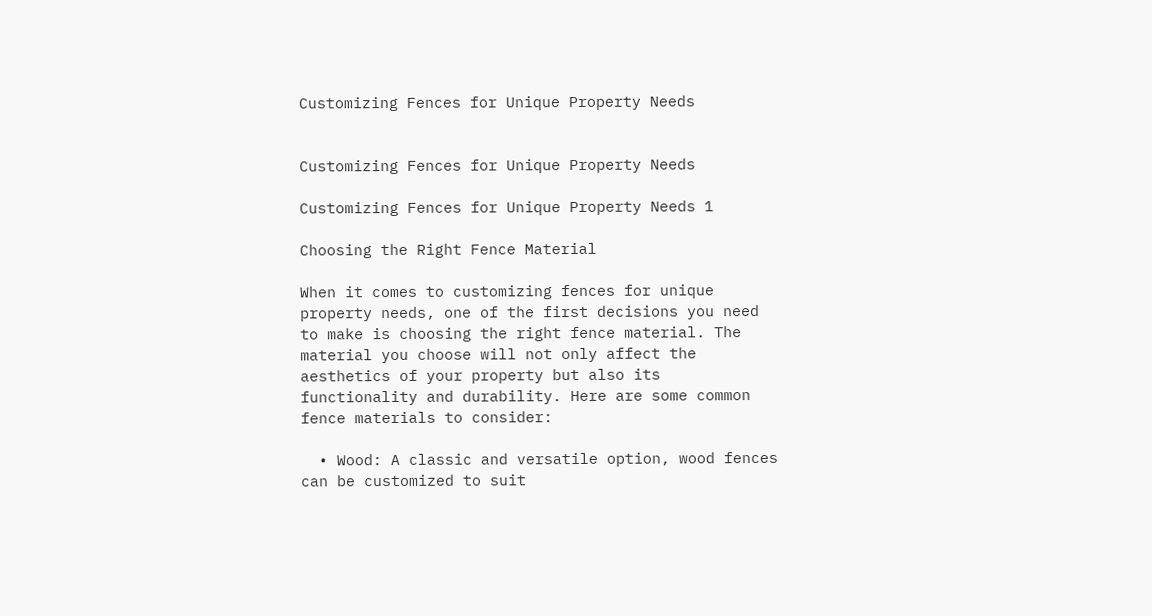Customizing Fences for Unique Property Needs


Customizing Fences for Unique Property Needs

Customizing Fences for Unique Property Needs 1

Choosing the Right Fence Material

When it comes to customizing fences for unique property needs, one of the first decisions you need to make is choosing the right fence material. The material you choose will not only affect the aesthetics of your property but also its functionality and durability. Here are some common fence materials to consider:

  • Wood: A classic and versatile option, wood fences can be customized to suit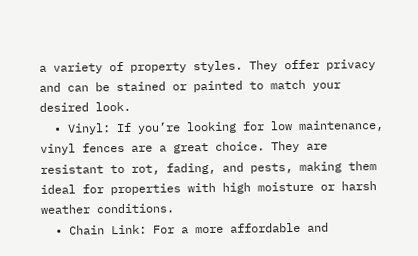a variety of property styles. They offer privacy and can be stained or painted to match your desired look.
  • Vinyl: If you’re looking for low maintenance, vinyl fences are a great choice. They are resistant to rot, fading, and pests, making them ideal for properties with high moisture or harsh weather conditions.
  • Chain Link: For a more affordable and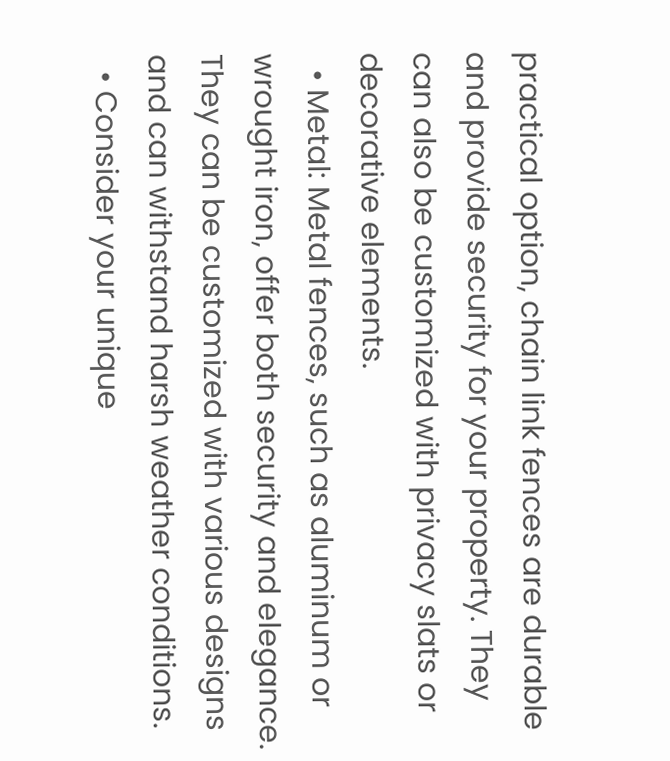practical option, chain link fences are durable and provide security for your property. They can also be customized with privacy slats or decorative elements.
  • Metal: Metal fences, such as aluminum or wrought iron, offer both security and elegance. They can be customized with various designs and can withstand harsh weather conditions.
  • Consider your unique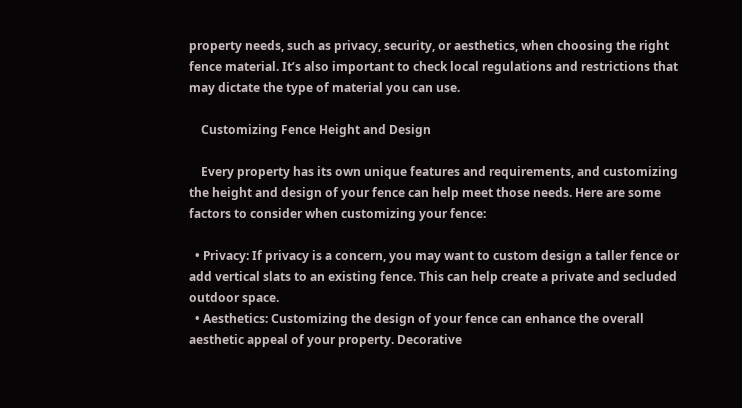property needs, such as privacy, security, or aesthetics, when choosing the right fence material. It’s also important to check local regulations and restrictions that may dictate the type of material you can use.

    Customizing Fence Height and Design

    Every property has its own unique features and requirements, and customizing the height and design of your fence can help meet those needs. Here are some factors to consider when customizing your fence:

  • Privacy: If privacy is a concern, you may want to custom design a taller fence or add vertical slats to an existing fence. This can help create a private and secluded outdoor space.
  • Aesthetics: Customizing the design of your fence can enhance the overall aesthetic appeal of your property. Decorative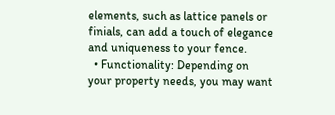elements, such as lattice panels or finials, can add a touch of elegance and uniqueness to your fence.
  • Functionality: Depending on your property needs, you may want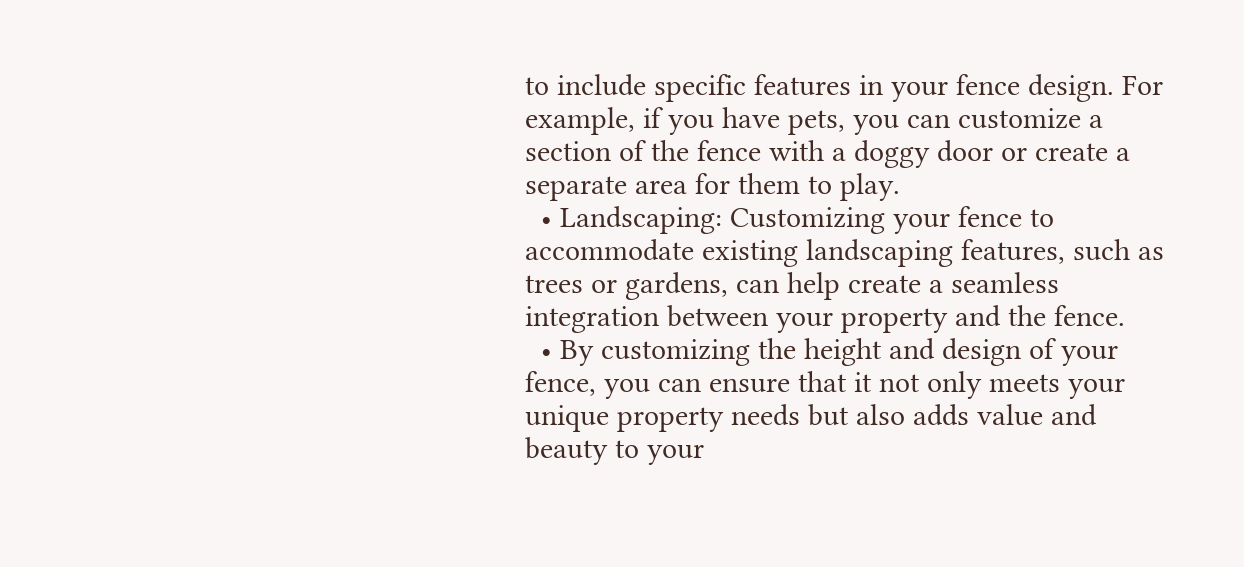to include specific features in your fence design. For example, if you have pets, you can customize a section of the fence with a doggy door or create a separate area for them to play.
  • Landscaping: Customizing your fence to accommodate existing landscaping features, such as trees or gardens, can help create a seamless integration between your property and the fence.
  • By customizing the height and design of your fence, you can ensure that it not only meets your unique property needs but also adds value and beauty to your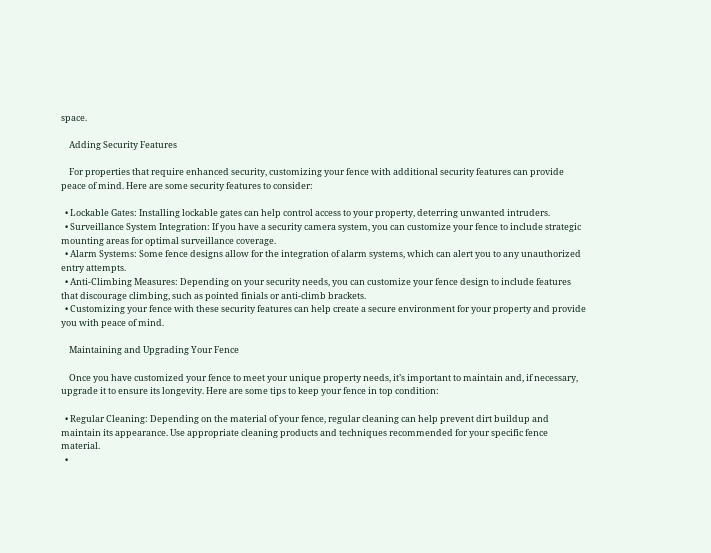space.

    Adding Security Features

    For properties that require enhanced security, customizing your fence with additional security features can provide peace of mind. Here are some security features to consider:

  • Lockable Gates: Installing lockable gates can help control access to your property, deterring unwanted intruders.
  • Surveillance System Integration: If you have a security camera system, you can customize your fence to include strategic mounting areas for optimal surveillance coverage.
  • Alarm Systems: Some fence designs allow for the integration of alarm systems, which can alert you to any unauthorized entry attempts.
  • Anti-Climbing Measures: Depending on your security needs, you can customize your fence design to include features that discourage climbing, such as pointed finials or anti-climb brackets.
  • Customizing your fence with these security features can help create a secure environment for your property and provide you with peace of mind.

    Maintaining and Upgrading Your Fence

    Once you have customized your fence to meet your unique property needs, it’s important to maintain and, if necessary, upgrade it to ensure its longevity. Here are some tips to keep your fence in top condition:

  • Regular Cleaning: Depending on the material of your fence, regular cleaning can help prevent dirt buildup and maintain its appearance. Use appropriate cleaning products and techniques recommended for your specific fence material.
  •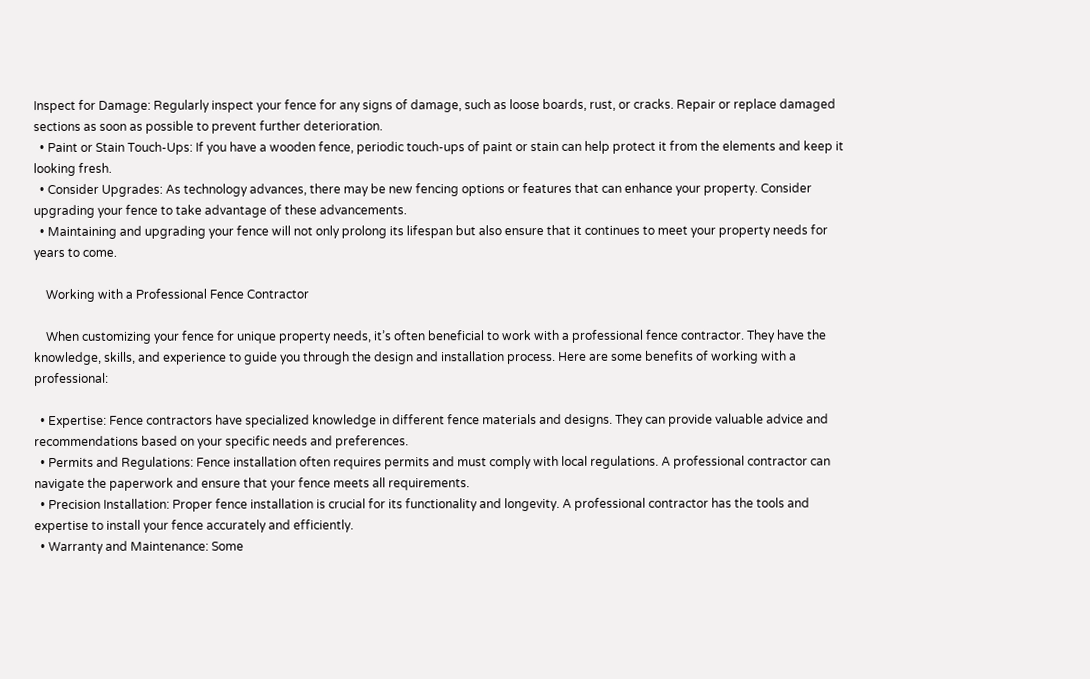Inspect for Damage: Regularly inspect your fence for any signs of damage, such as loose boards, rust, or cracks. Repair or replace damaged sections as soon as possible to prevent further deterioration.
  • Paint or Stain Touch-Ups: If you have a wooden fence, periodic touch-ups of paint or stain can help protect it from the elements and keep it looking fresh.
  • Consider Upgrades: As technology advances, there may be new fencing options or features that can enhance your property. Consider upgrading your fence to take advantage of these advancements.
  • Maintaining and upgrading your fence will not only prolong its lifespan but also ensure that it continues to meet your property needs for years to come.

    Working with a Professional Fence Contractor

    When customizing your fence for unique property needs, it’s often beneficial to work with a professional fence contractor. They have the knowledge, skills, and experience to guide you through the design and installation process. Here are some benefits of working with a professional:

  • Expertise: Fence contractors have specialized knowledge in different fence materials and designs. They can provide valuable advice and recommendations based on your specific needs and preferences.
  • Permits and Regulations: Fence installation often requires permits and must comply with local regulations. A professional contractor can navigate the paperwork and ensure that your fence meets all requirements.
  • Precision Installation: Proper fence installation is crucial for its functionality and longevity. A professional contractor has the tools and expertise to install your fence accurately and efficiently.
  • Warranty and Maintenance: Some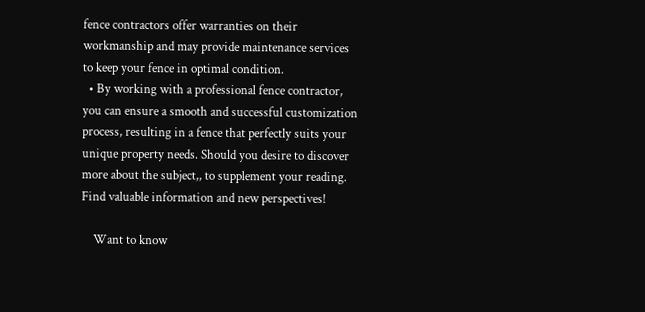fence contractors offer warranties on their workmanship and may provide maintenance services to keep your fence in optimal condition.
  • By working with a professional fence contractor, you can ensure a smooth and successful customization process, resulting in a fence that perfectly suits your unique property needs. Should you desire to discover more about the subject,, to supplement your reading. Find valuable information and new perspectives!

    Want to know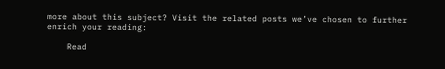more about this subject? Visit the related posts we’ve chosen to further enrich your reading:

    Read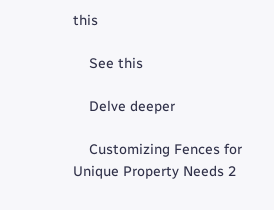this

    See this

    Delve deeper

    Customizing Fences for Unique Property Needs 2